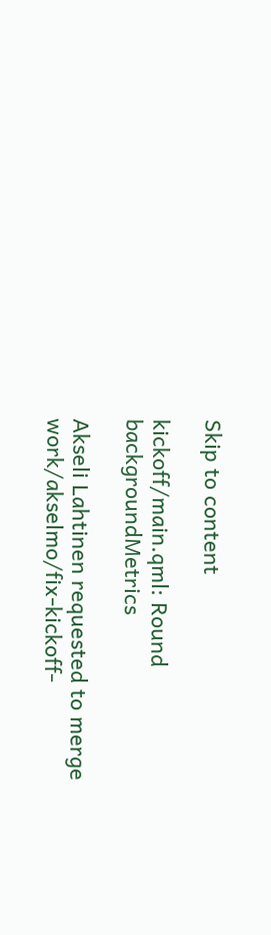Skip to content

kickoff/main.qml: Round backgroundMetrics

Akseli Lahtinen requested to merge work/akselmo/fix-kickoff-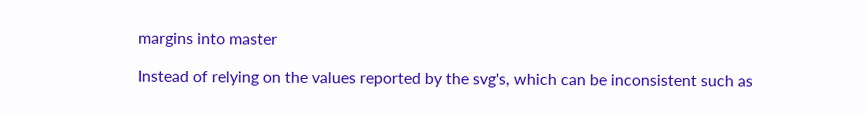margins into master

Instead of relying on the values reported by the svg's, which can be inconsistent such as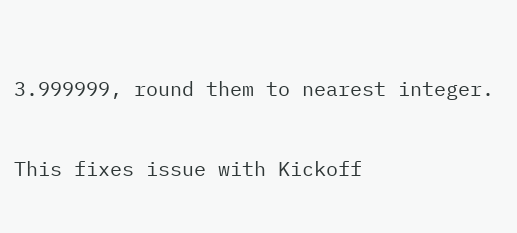3.999999, round them to nearest integer.

This fixes issue with Kickoff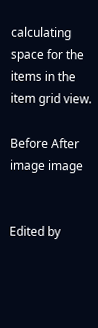calculating space for the items in the item grid view.

Before After
image image


Edited by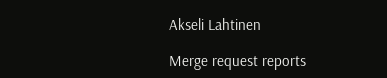Akseli Lahtinen

Merge request reports